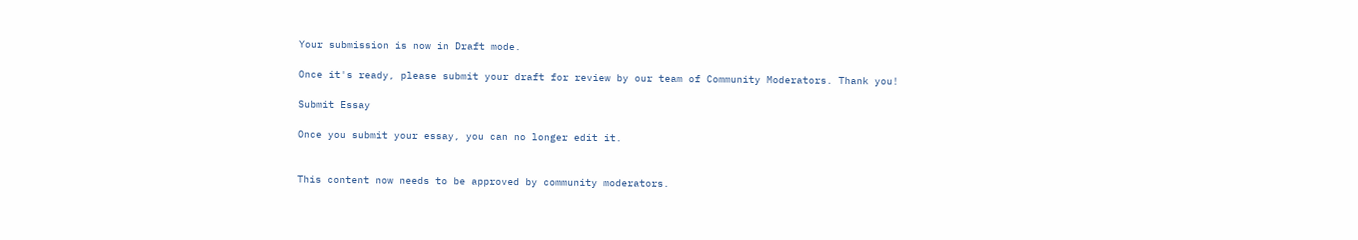Your submission is now in Draft mode.

Once it's ready, please submit your draft for review by our team of Community Moderators. Thank you!

Submit Essay

Once you submit your essay, you can no longer edit it.


This content now needs to be approved by community moderators.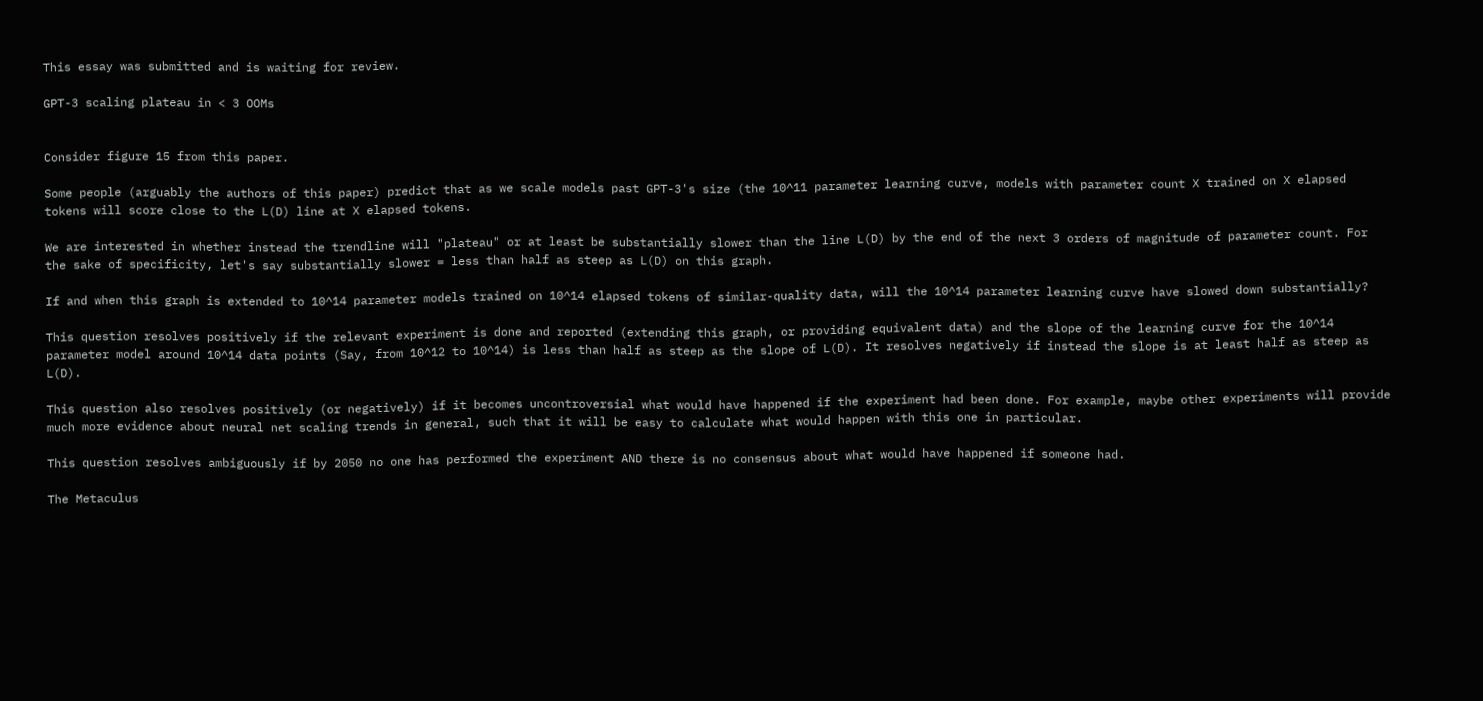This essay was submitted and is waiting for review.

GPT-3 scaling plateau in < 3 OOMs


Consider figure 15 from this paper.

Some people (arguably the authors of this paper) predict that as we scale models past GPT-3's size (the 10^11 parameter learning curve, models with parameter count X trained on X elapsed tokens will score close to the L(D) line at X elapsed tokens.

We are interested in whether instead the trendline will "plateau" or at least be substantially slower than the line L(D) by the end of the next 3 orders of magnitude of parameter count. For the sake of specificity, let's say substantially slower = less than half as steep as L(D) on this graph.

If and when this graph is extended to 10^14 parameter models trained on 10^14 elapsed tokens of similar-quality data, will the 10^14 parameter learning curve have slowed down substantially?

This question resolves positively if the relevant experiment is done and reported (extending this graph, or providing equivalent data) and the slope of the learning curve for the 10^14 parameter model around 10^14 data points (Say, from 10^12 to 10^14) is less than half as steep as the slope of L(D). It resolves negatively if instead the slope is at least half as steep as L(D).

This question also resolves positively (or negatively) if it becomes uncontroversial what would have happened if the experiment had been done. For example, maybe other experiments will provide much more evidence about neural net scaling trends in general, such that it will be easy to calculate what would happen with this one in particular.

This question resolves ambiguously if by 2050 no one has performed the experiment AND there is no consensus about what would have happened if someone had.

The Metaculus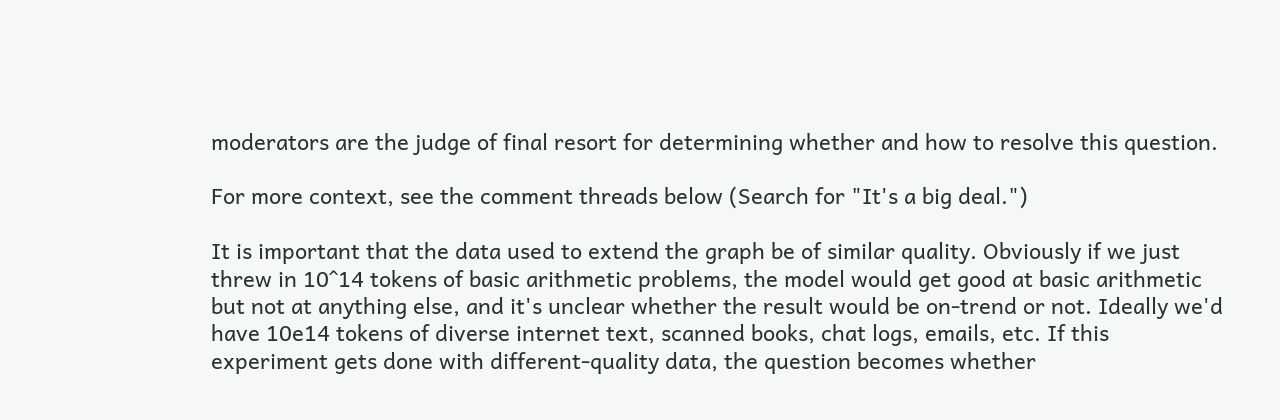moderators are the judge of final resort for determining whether and how to resolve this question.

For more context, see the comment threads below (Search for "It's a big deal.")

It is important that the data used to extend the graph be of similar quality. Obviously if we just threw in 10^14 tokens of basic arithmetic problems, the model would get good at basic arithmetic but not at anything else, and it's unclear whether the result would be on-trend or not. Ideally we'd have 10e14 tokens of diverse internet text, scanned books, chat logs, emails, etc. If this experiment gets done with different-quality data, the question becomes whether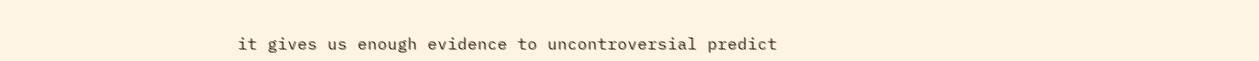it gives us enough evidence to uncontroversial predict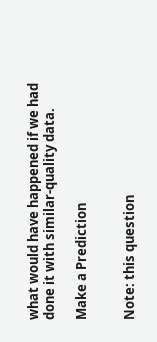what would have happened if we had done it with similar-quality data.

Make a Prediction


Note: this question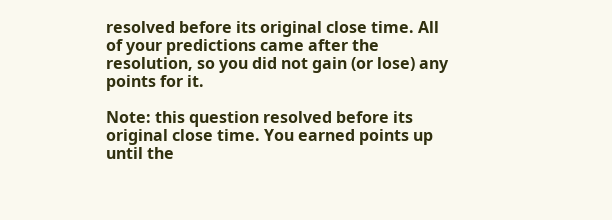resolved before its original close time. All of your predictions came after the resolution, so you did not gain (or lose) any points for it.

Note: this question resolved before its original close time. You earned points up until the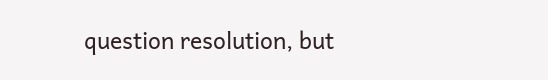question resolution, but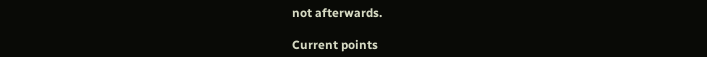not afterwards.

Current points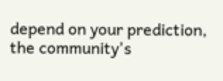depend on your prediction, the community's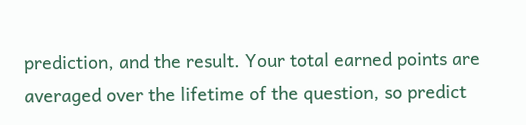prediction, and the result. Your total earned points are averaged over the lifetime of the question, so predict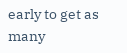early to get as many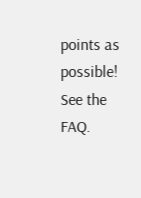points as possible! See the FAQ.